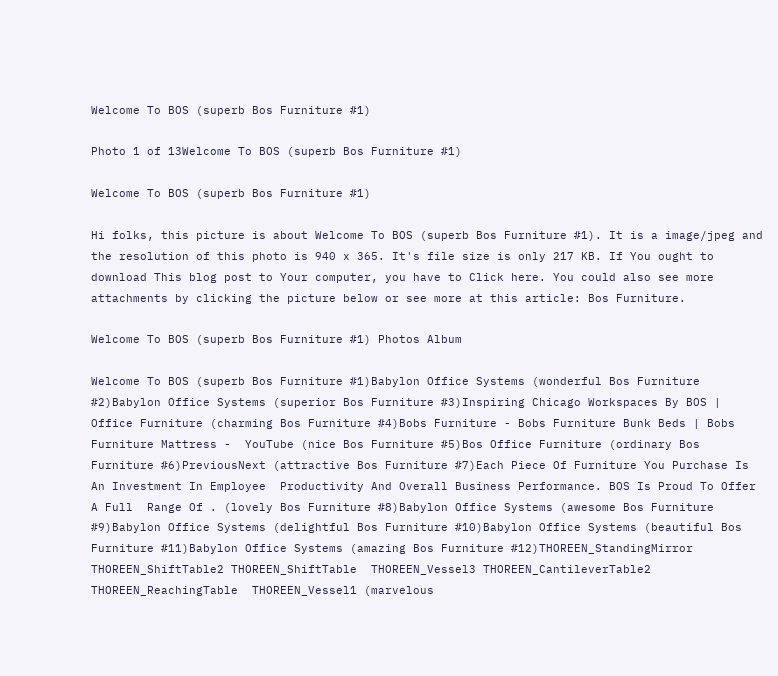Welcome To BOS (superb Bos Furniture #1)

Photo 1 of 13Welcome To BOS (superb Bos Furniture #1)

Welcome To BOS (superb Bos Furniture #1)

Hi folks, this picture is about Welcome To BOS (superb Bos Furniture #1). It is a image/jpeg and the resolution of this photo is 940 x 365. It's file size is only 217 KB. If You ought to download This blog post to Your computer, you have to Click here. You could also see more attachments by clicking the picture below or see more at this article: Bos Furniture.

Welcome To BOS (superb Bos Furniture #1) Photos Album

Welcome To BOS (superb Bos Furniture #1)Babylon Office Systems (wonderful Bos Furniture #2)Babylon Office Systems (superior Bos Furniture #3)Inspiring Chicago Workspaces By BOS | Office Furniture (charming Bos Furniture #4)Bobs Furniture - Bobs Furniture Bunk Beds | Bobs Furniture Mattress -  YouTube (nice Bos Furniture #5)Bos Office Furniture (ordinary Bos Furniture #6)PreviousNext (attractive Bos Furniture #7)Each Piece Of Furniture You Purchase Is An Investment In Employee  Productivity And Overall Business Performance. BOS Is Proud To Offer A Full  Range Of . (lovely Bos Furniture #8)Babylon Office Systems (awesome Bos Furniture #9)Babylon Office Systems (delightful Bos Furniture #10)Babylon Office Systems (beautiful Bos Furniture #11)Babylon Office Systems (amazing Bos Furniture #12)THOREEN_StandingMirror THOREEN_ShiftTable2 THOREEN_ShiftTable  THOREEN_Vessel3 THOREEN_CantileverTable2 THOREEN_ReachingTable  THOREEN_Vessel1 (marvelous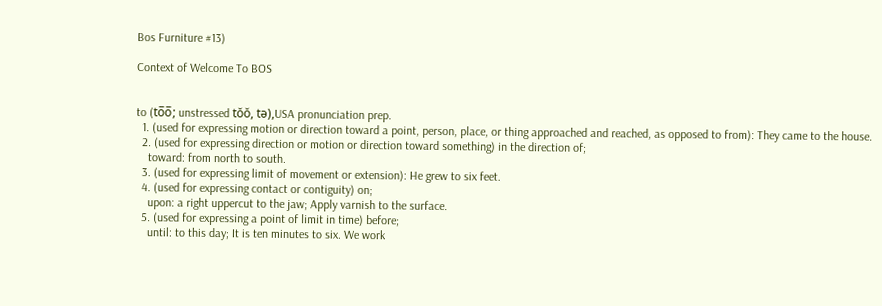Bos Furniture #13)

Context of Welcome To BOS


to (to̅o̅; unstressed tŏŏ, tə),USA pronunciation prep.
  1. (used for expressing motion or direction toward a point, person, place, or thing approached and reached, as opposed to from): They came to the house.
  2. (used for expressing direction or motion or direction toward something) in the direction of;
    toward: from north to south.
  3. (used for expressing limit of movement or extension): He grew to six feet.
  4. (used for expressing contact or contiguity) on;
    upon: a right uppercut to the jaw; Apply varnish to the surface.
  5. (used for expressing a point of limit in time) before;
    until: to this day; It is ten minutes to six. We work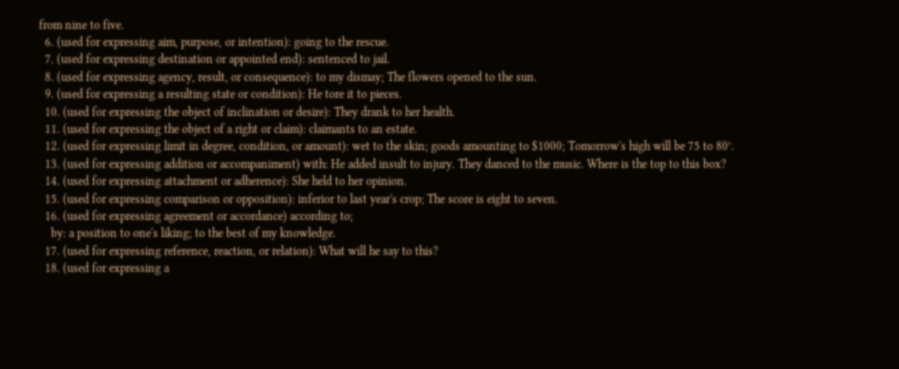from nine to five.
  6. (used for expressing aim, purpose, or intention): going to the rescue.
  7. (used for expressing destination or appointed end): sentenced to jail.
  8. (used for expressing agency, result, or consequence): to my dismay; The flowers opened to the sun.
  9. (used for expressing a resulting state or condition): He tore it to pieces.
  10. (used for expressing the object of inclination or desire): They drank to her health.
  11. (used for expressing the object of a right or claim): claimants to an estate.
  12. (used for expressing limit in degree, condition, or amount): wet to the skin; goods amounting to $1000; Tomorrow's high will be 75 to 80°.
  13. (used for expressing addition or accompaniment) with: He added insult to injury. They danced to the music. Where is the top to this box?
  14. (used for expressing attachment or adherence): She held to her opinion.
  15. (used for expressing comparison or opposition): inferior to last year's crop; The score is eight to seven.
  16. (used for expressing agreement or accordance) according to;
    by: a position to one's liking; to the best of my knowledge.
  17. (used for expressing reference, reaction, or relation): What will he say to this?
  18. (used for expressing a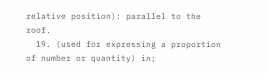relative position): parallel to the roof.
  19. (used for expressing a proportion of number or quantity) in;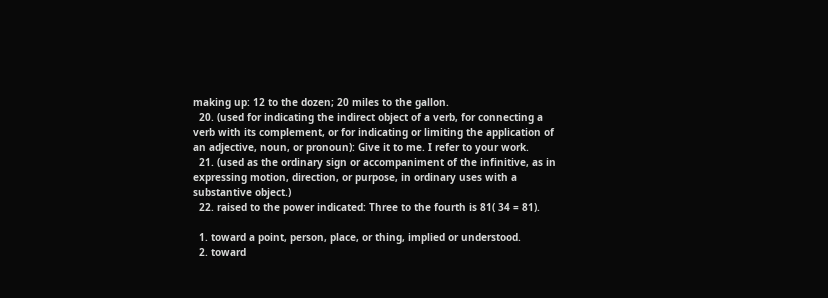making up: 12 to the dozen; 20 miles to the gallon.
  20. (used for indicating the indirect object of a verb, for connecting a verb with its complement, or for indicating or limiting the application of an adjective, noun, or pronoun): Give it to me. I refer to your work.
  21. (used as the ordinary sign or accompaniment of the infinitive, as in expressing motion, direction, or purpose, in ordinary uses with a substantive object.)
  22. raised to the power indicated: Three to the fourth is 81( 34 = 81).

  1. toward a point, person, place, or thing, implied or understood.
  2. toward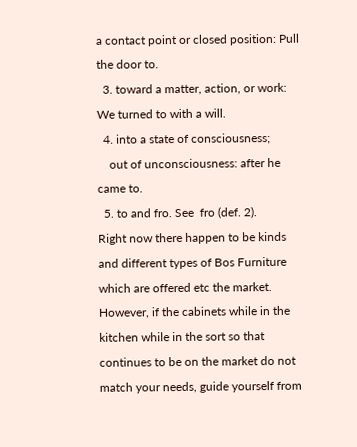a contact point or closed position: Pull the door to.
  3. toward a matter, action, or work: We turned to with a will.
  4. into a state of consciousness;
    out of unconsciousness: after he came to.
  5. to and fro. See  fro (def. 2).
Right now there happen to be kinds and different types of Bos Furniture which are offered etc the market. However, if the cabinets while in the kitchen while in the sort so that continues to be on the market do not match your needs, guide yourself from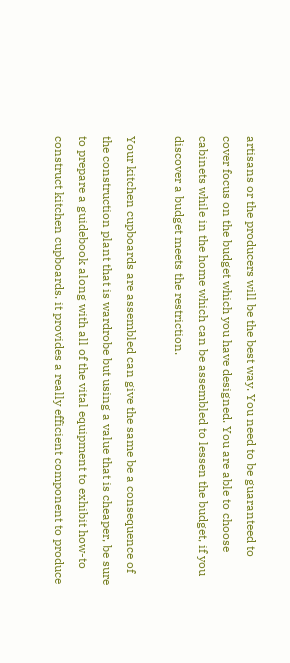artisans or the producers will be the best way. You need to be guaranteed to cover focus on the budget which you have designed. You are able to choose cabinets while in the home which can be assembled to lessen the budget, if you discover a budget meets the restriction.

Your kitchen cupboards are assembled can give the same be a consequence of the construction plant that is wardrobe but using a value that is cheaper, be sure to prepare a guidebook along with all of the vital equipment to exhibit how-to construct kitchen cupboards. it provides a really efficient component to produce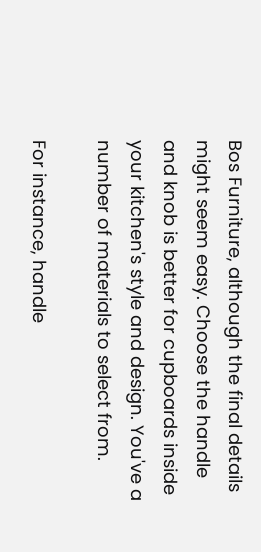Bos Furniture, although the final details might seem easy. Choose the handle and knob is better for cupboards inside your kitchen's style and design. You've a number of materials to select from.

For instance, handle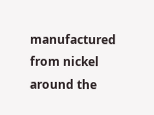manufactured from nickel around the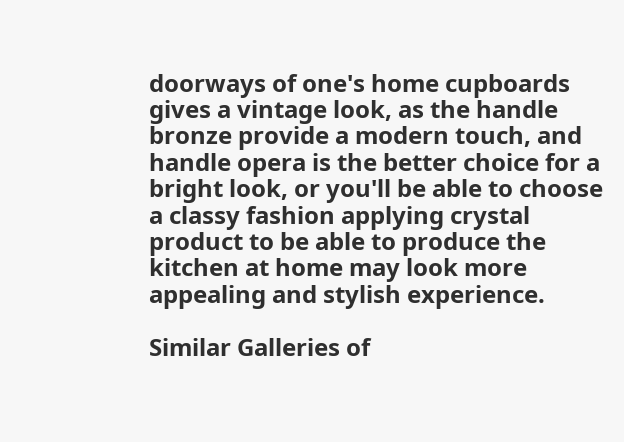doorways of one's home cupboards gives a vintage look, as the handle bronze provide a modern touch, and handle opera is the better choice for a bright look, or you'll be able to choose a classy fashion applying crystal product to be able to produce the kitchen at home may look more appealing and stylish experience.

Similar Galleries of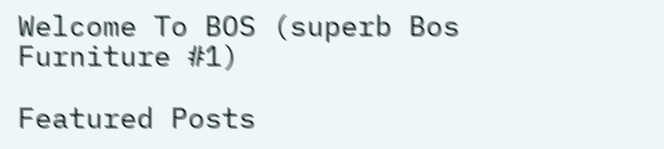Welcome To BOS (superb Bos Furniture #1)

Featured Posts